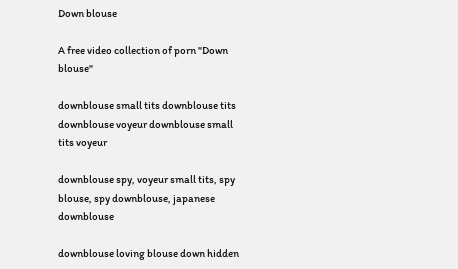Down blouse

A free video collection of porn "Down blouse"

downblouse small tits downblouse tits downblouse voyeur downblouse small tits voyeur

downblouse spy, voyeur small tits, spy blouse, spy downblouse, japanese downblouse

downblouse loving blouse down hidden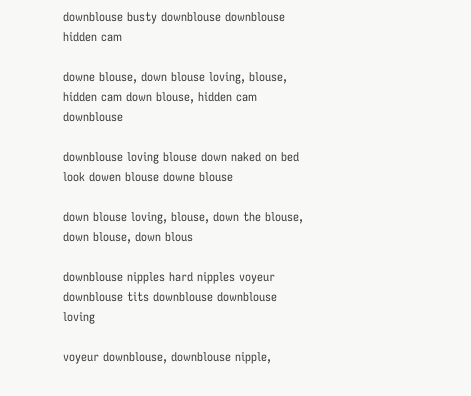downblouse busty downblouse downblouse hidden cam

downe blouse, down blouse loving, blouse, hidden cam down blouse, hidden cam downblouse

downblouse loving blouse down naked on bed look dowen blouse downe blouse

down blouse loving, blouse, down the blouse, down blouse, down blous

downblouse nipples hard nipples voyeur downblouse tits downblouse downblouse loving

voyeur downblouse, downblouse nipple,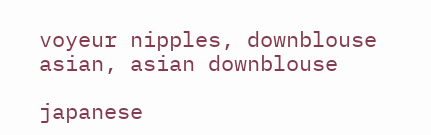voyeur nipples, downblouse asian, asian downblouse

japanese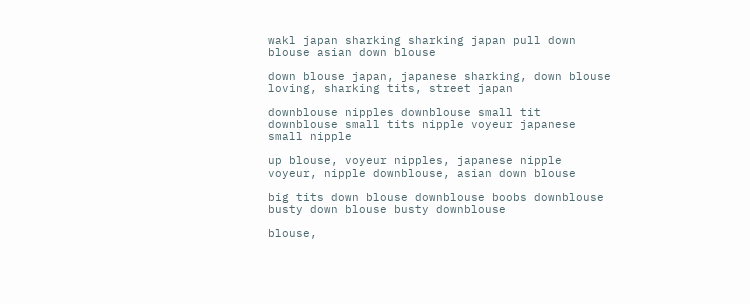wakl japan sharking sharking japan pull down blouse asian down blouse

down blouse japan, japanese sharking, down blouse loving, sharking tits, street japan

downblouse nipples downblouse small tit downblouse small tits nipple voyeur japanese small nipple

up blouse, voyeur nipples, japanese nipple voyeur, nipple downblouse, asian down blouse

big tits down blouse downblouse boobs downblouse busty down blouse busty downblouse

blouse,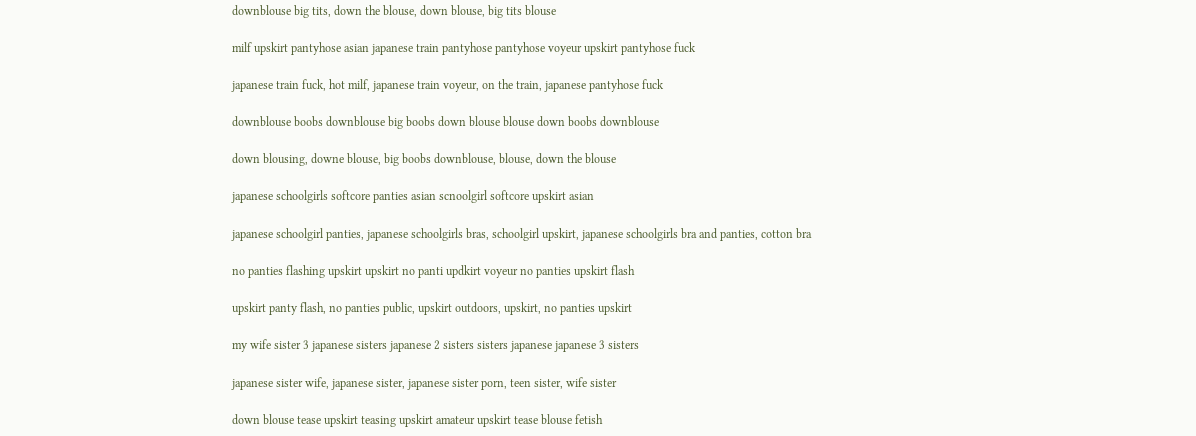downblouse big tits, down the blouse, down blouse, big tits blouse

milf upskirt pantyhose asian japanese train pantyhose pantyhose voyeur upskirt pantyhose fuck

japanese train fuck, hot milf, japanese train voyeur, on the train, japanese pantyhose fuck

downblouse boobs downblouse big boobs down blouse blouse down boobs downblouse

down blousing, downe blouse, big boobs downblouse, blouse, down the blouse

japanese schoolgirls softcore panties asian scnoolgirl softcore upskirt asian

japanese schoolgirl panties, japanese schoolgirls bras, schoolgirl upskirt, japanese schoolgirls bra and panties, cotton bra

no panties flashing upskirt upskirt no panti updkirt voyeur no panties upskirt flash

upskirt panty flash, no panties public, upskirt outdoors, upskirt, no panties upskirt

my wife sister 3 japanese sisters japanese 2 sisters sisters japanese japanese 3 sisters

japanese sister wife, japanese sister, japanese sister porn, teen sister, wife sister

down blouse tease upskirt teasing upskirt amateur upskirt tease blouse fetish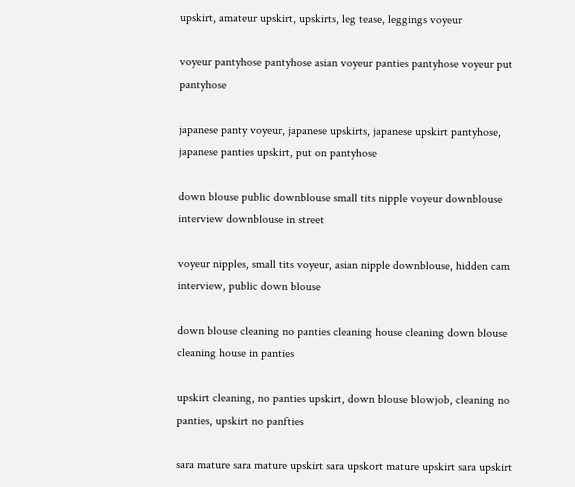upskirt, amateur upskirt, upskirts, leg tease, leggings voyeur

voyeur pantyhose pantyhose asian voyeur panties pantyhose voyeur put pantyhose

japanese panty voyeur, japanese upskirts, japanese upskirt pantyhose, japanese panties upskirt, put on pantyhose

down blouse public downblouse small tits nipple voyeur downblouse interview downblouse in street

voyeur nipples, small tits voyeur, asian nipple downblouse, hidden cam interview, public down blouse

down blouse cleaning no panties cleaning house cleaning down blouse cleaning house in panties

upskirt cleaning, no panties upskirt, down blouse blowjob, cleaning no panties, upskirt no panfties

sara mature sara mature upskirt sara upskort mature upskirt sara upskirt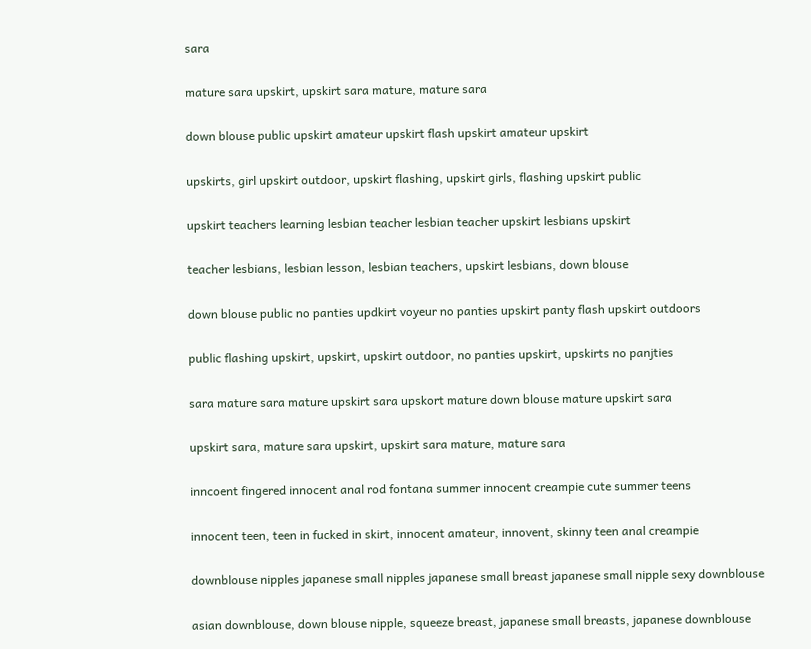sara

mature sara upskirt, upskirt sara mature, mature sara

down blouse public upskirt amateur upskirt flash upskirt amateur upskirt

upskirts, girl upskirt outdoor, upskirt flashing, upskirt girls, flashing upskirt public

upskirt teachers learning lesbian teacher lesbian teacher upskirt lesbians upskirt

teacher lesbians, lesbian lesson, lesbian teachers, upskirt lesbians, down blouse

down blouse public no panties updkirt voyeur no panties upskirt panty flash upskirt outdoors

public flashing upskirt, upskirt, upskirt outdoor, no panties upskirt, upskirts no panjties

sara mature sara mature upskirt sara upskort mature down blouse mature upskirt sara

upskirt sara, mature sara upskirt, upskirt sara mature, mature sara

inncoent fingered innocent anal rod fontana summer innocent creampie cute summer teens

innocent teen, teen in fucked in skirt, innocent amateur, innovent, skinny teen anal creampie

downblouse nipples japanese small nipples japanese small breast japanese small nipple sexy downblouse

asian downblouse, down blouse nipple, squeeze breast, japanese small breasts, japanese downblouse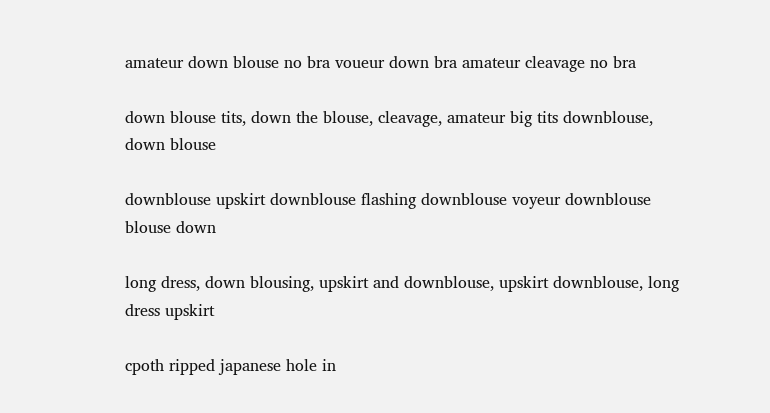amateur down blouse no bra voueur down bra amateur cleavage no bra

down blouse tits, down the blouse, cleavage, amateur big tits downblouse, down blouse

downblouse upskirt downblouse flashing downblouse voyeur downblouse blouse down

long dress, down blousing, upskirt and downblouse, upskirt downblouse, long dress upskirt

cpoth ripped japanese hole in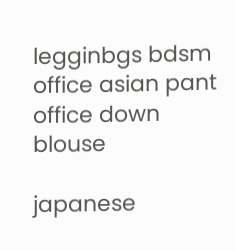legginbgs bdsm office asian pant office down blouse

japanese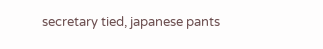secretary tied, japanese pants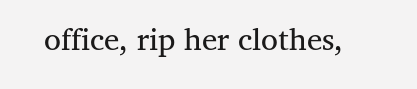office, rip her clothes,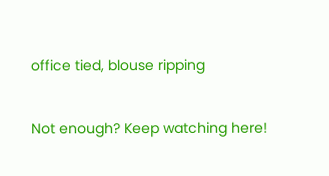office tied, blouse ripping


Not enough? Keep watching here!